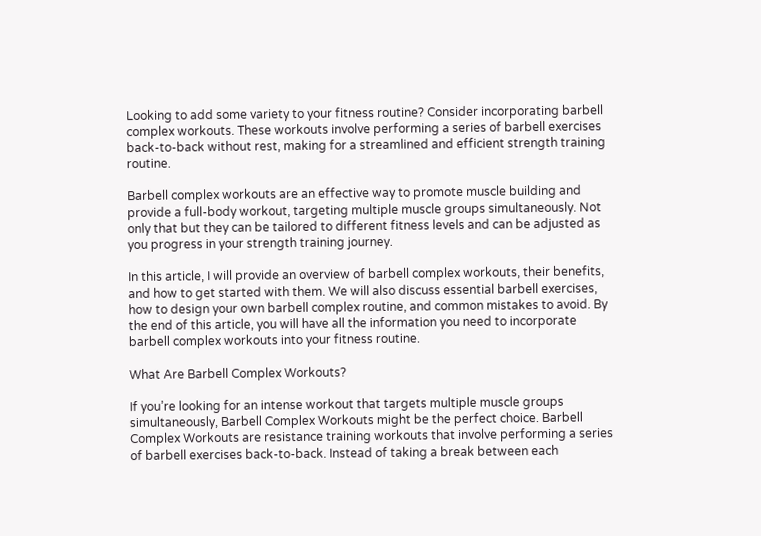Looking to add some variety to your fitness routine? Consider incorporating barbell complex workouts. These workouts involve performing a series of barbell exercises back-to-back without rest, making for a streamlined and efficient strength training routine.

Barbell complex workouts are an effective way to promote muscle building and provide a full-body workout, targeting multiple muscle groups simultaneously. Not only that but they can be tailored to different fitness levels and can be adjusted as you progress in your strength training journey.

In this article, I will provide an overview of barbell complex workouts, their benefits, and how to get started with them. We will also discuss essential barbell exercises, how to design your own barbell complex routine, and common mistakes to avoid. By the end of this article, you will have all the information you need to incorporate barbell complex workouts into your fitness routine.

What Are Barbell Complex Workouts?

If you’re looking for an intense workout that targets multiple muscle groups simultaneously, Barbell Complex Workouts might be the perfect choice. Barbell Complex Workouts are resistance training workouts that involve performing a series of barbell exercises back-to-back. Instead of taking a break between each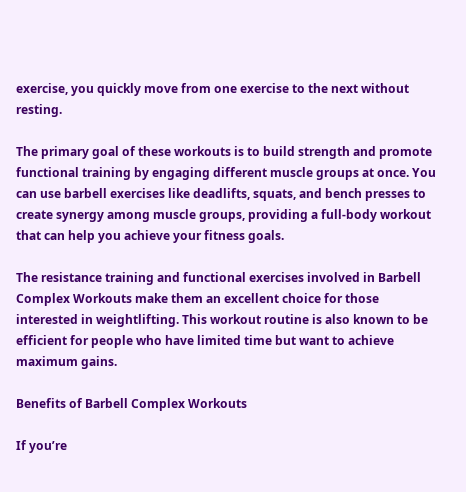exercise, you quickly move from one exercise to the next without resting.

The primary goal of these workouts is to build strength and promote functional training by engaging different muscle groups at once. You can use barbell exercises like deadlifts, squats, and bench presses to create synergy among muscle groups, providing a full-body workout that can help you achieve your fitness goals.

The resistance training and functional exercises involved in Barbell Complex Workouts make them an excellent choice for those interested in weightlifting. This workout routine is also known to be efficient for people who have limited time but want to achieve maximum gains.

Benefits of Barbell Complex Workouts

If you’re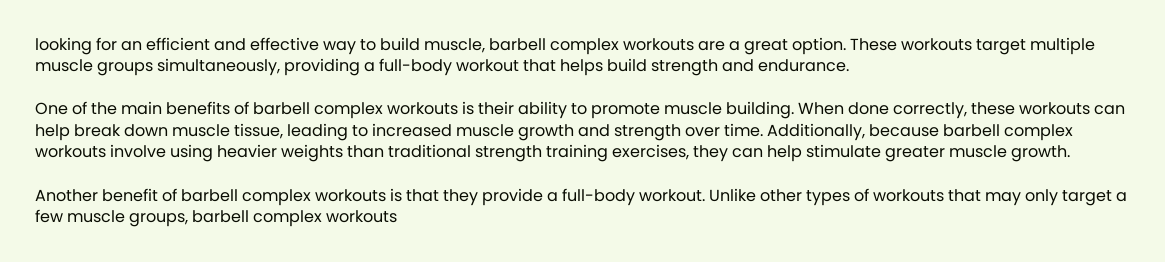looking for an efficient and effective way to build muscle, barbell complex workouts are a great option. These workouts target multiple muscle groups simultaneously, providing a full-body workout that helps build strength and endurance.

One of the main benefits of barbell complex workouts is their ability to promote muscle building. When done correctly, these workouts can help break down muscle tissue, leading to increased muscle growth and strength over time. Additionally, because barbell complex workouts involve using heavier weights than traditional strength training exercises, they can help stimulate greater muscle growth.

Another benefit of barbell complex workouts is that they provide a full-body workout. Unlike other types of workouts that may only target a few muscle groups, barbell complex workouts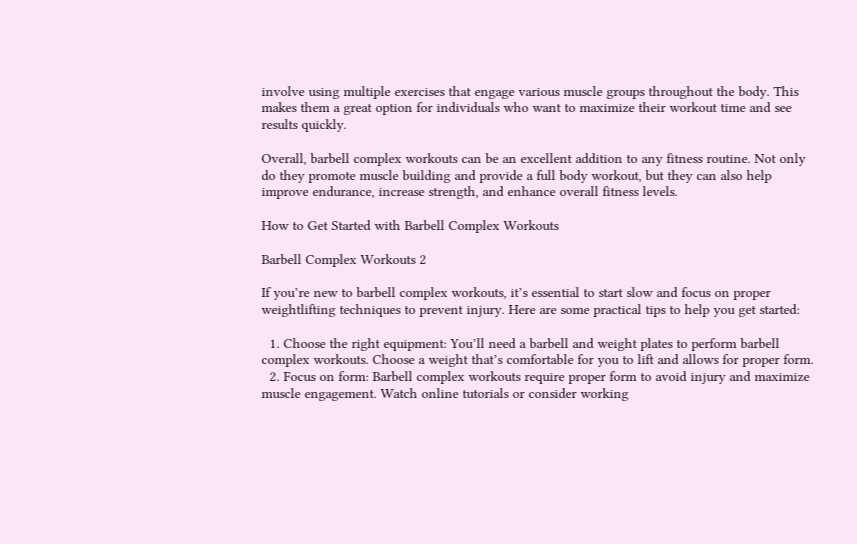involve using multiple exercises that engage various muscle groups throughout the body. This makes them a great option for individuals who want to maximize their workout time and see results quickly.

Overall, barbell complex workouts can be an excellent addition to any fitness routine. Not only do they promote muscle building and provide a full body workout, but they can also help improve endurance, increase strength, and enhance overall fitness levels.

How to Get Started with Barbell Complex Workouts

Barbell Complex Workouts 2

If you’re new to barbell complex workouts, it’s essential to start slow and focus on proper weightlifting techniques to prevent injury. Here are some practical tips to help you get started:

  1. Choose the right equipment: You’ll need a barbell and weight plates to perform barbell complex workouts. Choose a weight that’s comfortable for you to lift and allows for proper form.
  2. Focus on form: Barbell complex workouts require proper form to avoid injury and maximize muscle engagement. Watch online tutorials or consider working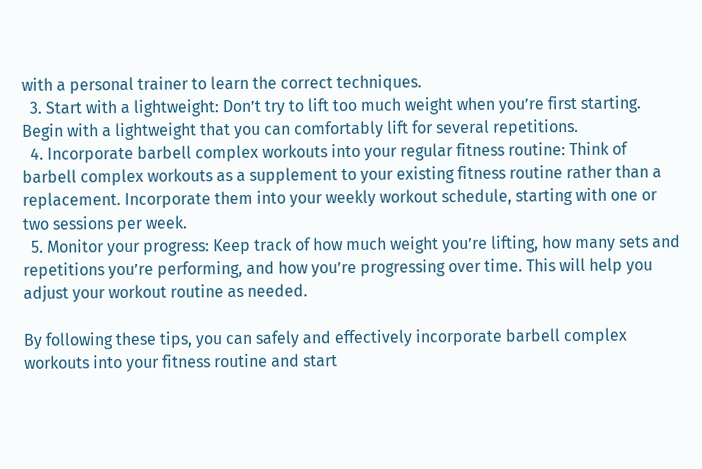with a personal trainer to learn the correct techniques.
  3. Start with a lightweight: Don’t try to lift too much weight when you’re first starting. Begin with a lightweight that you can comfortably lift for several repetitions.
  4. Incorporate barbell complex workouts into your regular fitness routine: Think of barbell complex workouts as a supplement to your existing fitness routine rather than a replacement. Incorporate them into your weekly workout schedule, starting with one or two sessions per week.
  5. Monitor your progress: Keep track of how much weight you’re lifting, how many sets and repetitions you’re performing, and how you’re progressing over time. This will help you adjust your workout routine as needed.

By following these tips, you can safely and effectively incorporate barbell complex workouts into your fitness routine and start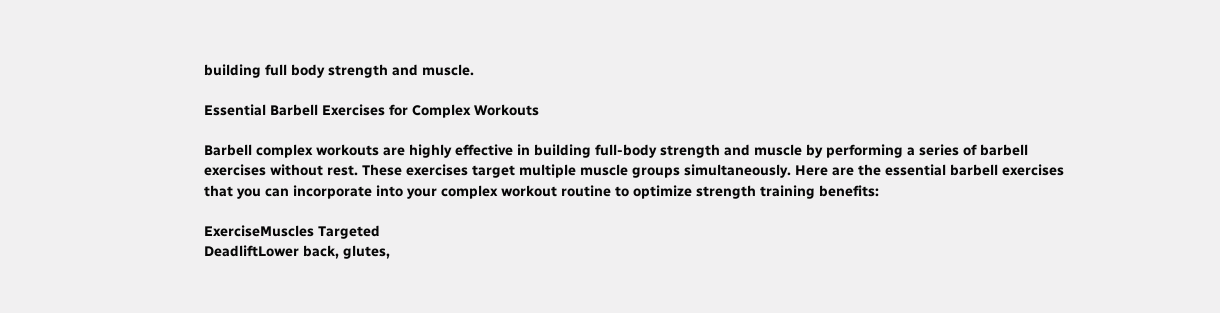building full body strength and muscle.

Essential Barbell Exercises for Complex Workouts

Barbell complex workouts are highly effective in building full-body strength and muscle by performing a series of barbell exercises without rest. These exercises target multiple muscle groups simultaneously. Here are the essential barbell exercises that you can incorporate into your complex workout routine to optimize strength training benefits:

ExerciseMuscles Targeted
DeadliftLower back, glutes,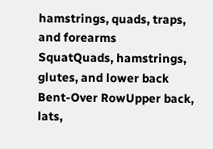hamstrings, quads, traps, and forearms
SquatQuads, hamstrings, glutes, and lower back
Bent-Over RowUpper back, lats,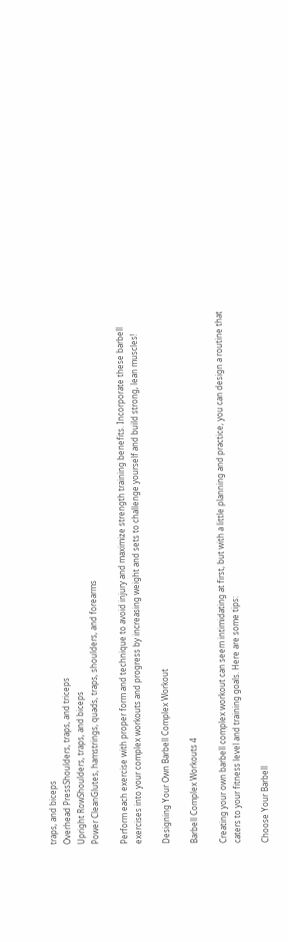traps, and biceps
Overhead PressShoulders, traps, and triceps
Upright RowShoulders, traps, and biceps
Power CleanGlutes, hamstrings, quads, traps, shoulders, and forearms

Perform each exercise with proper form and technique to avoid injury and maximize strength training benefits. Incorporate these barbell exercises into your complex workouts and progress by increasing weight and sets to challenge yourself and build strong, lean muscles!

Designing Your Own Barbell Complex Workout

Barbell Complex Workouts 4

Creating your own barbell complex workout can seem intimidating at first, but with a little planning and practice, you can design a routine that caters to your fitness level and training goals. Here are some tips:

Choose Your Barbell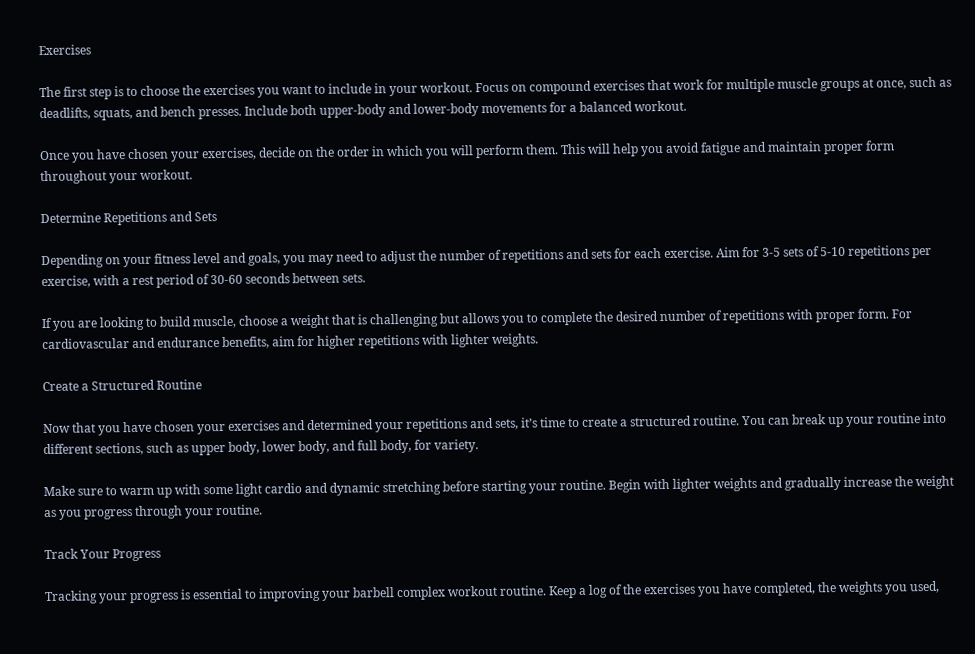Exercises

The first step is to choose the exercises you want to include in your workout. Focus on compound exercises that work for multiple muscle groups at once, such as deadlifts, squats, and bench presses. Include both upper-body and lower-body movements for a balanced workout.

Once you have chosen your exercises, decide on the order in which you will perform them. This will help you avoid fatigue and maintain proper form throughout your workout.

Determine Repetitions and Sets

Depending on your fitness level and goals, you may need to adjust the number of repetitions and sets for each exercise. Aim for 3-5 sets of 5-10 repetitions per exercise, with a rest period of 30-60 seconds between sets.

If you are looking to build muscle, choose a weight that is challenging but allows you to complete the desired number of repetitions with proper form. For cardiovascular and endurance benefits, aim for higher repetitions with lighter weights.

Create a Structured Routine

Now that you have chosen your exercises and determined your repetitions and sets, it’s time to create a structured routine. You can break up your routine into different sections, such as upper body, lower body, and full body, for variety.

Make sure to warm up with some light cardio and dynamic stretching before starting your routine. Begin with lighter weights and gradually increase the weight as you progress through your routine.

Track Your Progress

Tracking your progress is essential to improving your barbell complex workout routine. Keep a log of the exercises you have completed, the weights you used,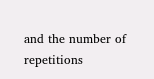and the number of repetitions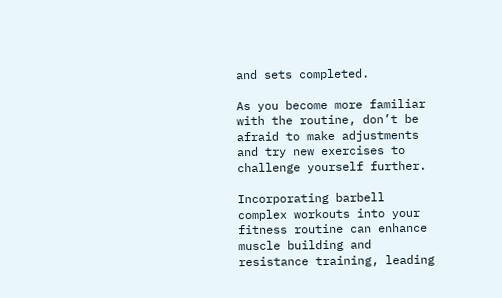and sets completed.

As you become more familiar with the routine, don’t be afraid to make adjustments and try new exercises to challenge yourself further.

Incorporating barbell complex workouts into your fitness routine can enhance muscle building and resistance training, leading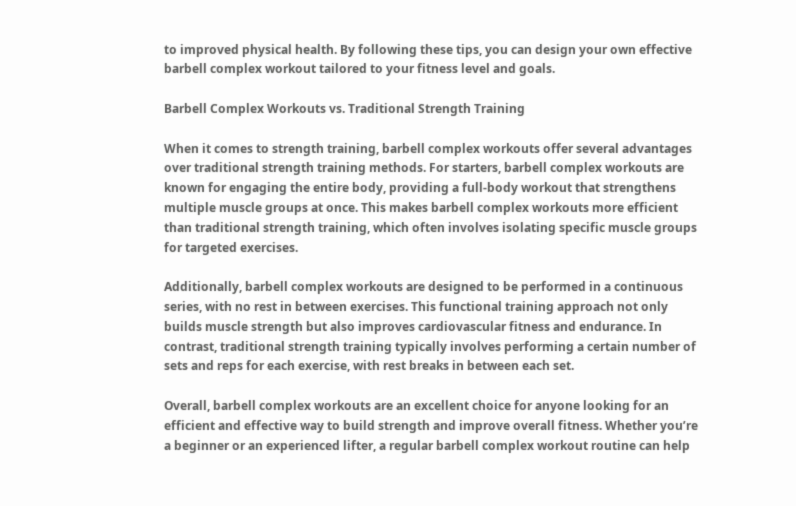to improved physical health. By following these tips, you can design your own effective barbell complex workout tailored to your fitness level and goals.

Barbell Complex Workouts vs. Traditional Strength Training

When it comes to strength training, barbell complex workouts offer several advantages over traditional strength training methods. For starters, barbell complex workouts are known for engaging the entire body, providing a full-body workout that strengthens multiple muscle groups at once. This makes barbell complex workouts more efficient than traditional strength training, which often involves isolating specific muscle groups for targeted exercises.

Additionally, barbell complex workouts are designed to be performed in a continuous series, with no rest in between exercises. This functional training approach not only builds muscle strength but also improves cardiovascular fitness and endurance. In contrast, traditional strength training typically involves performing a certain number of sets and reps for each exercise, with rest breaks in between each set.

Overall, barbell complex workouts are an excellent choice for anyone looking for an efficient and effective way to build strength and improve overall fitness. Whether you’re a beginner or an experienced lifter, a regular barbell complex workout routine can help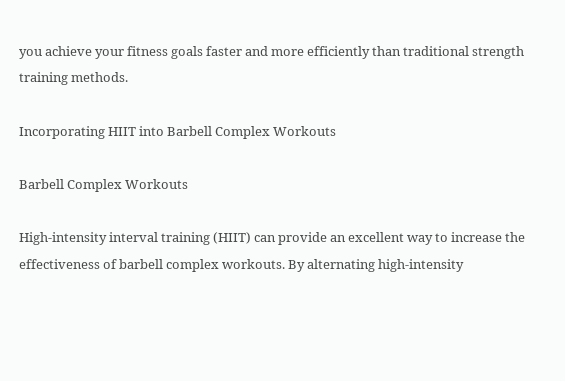you achieve your fitness goals faster and more efficiently than traditional strength training methods.

Incorporating HIIT into Barbell Complex Workouts

Barbell Complex Workouts

High-intensity interval training (HIIT) can provide an excellent way to increase the effectiveness of barbell complex workouts. By alternating high-intensity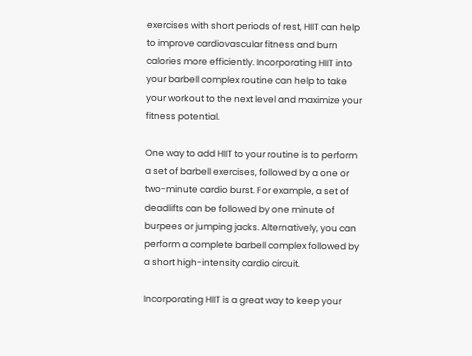exercises with short periods of rest, HIIT can help to improve cardiovascular fitness and burn calories more efficiently. Incorporating HIIT into your barbell complex routine can help to take your workout to the next level and maximize your fitness potential.

One way to add HIIT to your routine is to perform a set of barbell exercises, followed by a one or two-minute cardio burst. For example, a set of deadlifts can be followed by one minute of burpees or jumping jacks. Alternatively, you can perform a complete barbell complex followed by a short high-intensity cardio circuit.

Incorporating HIIT is a great way to keep your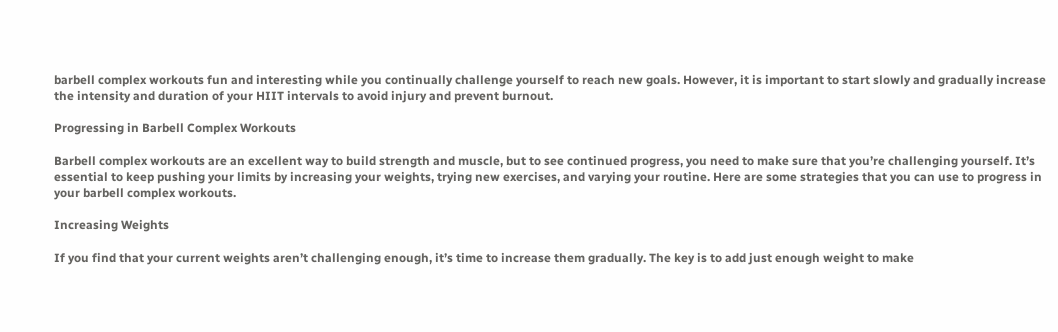barbell complex workouts fun and interesting while you continually challenge yourself to reach new goals. However, it is important to start slowly and gradually increase the intensity and duration of your HIIT intervals to avoid injury and prevent burnout.

Progressing in Barbell Complex Workouts

Barbell complex workouts are an excellent way to build strength and muscle, but to see continued progress, you need to make sure that you’re challenging yourself. It’s essential to keep pushing your limits by increasing your weights, trying new exercises, and varying your routine. Here are some strategies that you can use to progress in your barbell complex workouts.

Increasing Weights

If you find that your current weights aren’t challenging enough, it’s time to increase them gradually. The key is to add just enough weight to make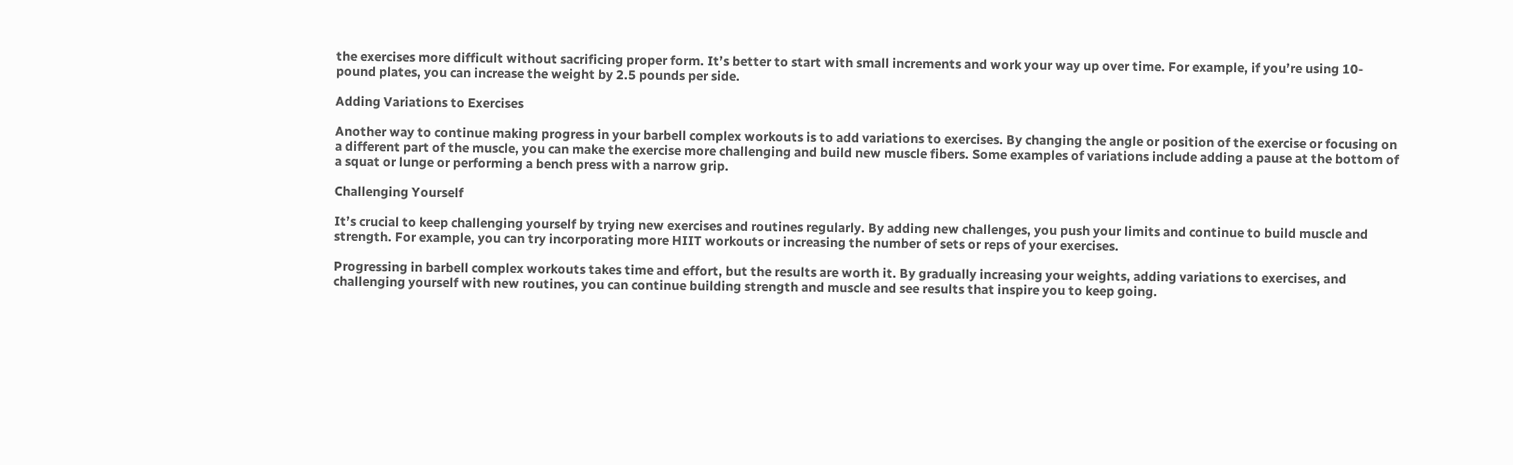the exercises more difficult without sacrificing proper form. It’s better to start with small increments and work your way up over time. For example, if you’re using 10-pound plates, you can increase the weight by 2.5 pounds per side.

Adding Variations to Exercises

Another way to continue making progress in your barbell complex workouts is to add variations to exercises. By changing the angle or position of the exercise or focusing on a different part of the muscle, you can make the exercise more challenging and build new muscle fibers. Some examples of variations include adding a pause at the bottom of a squat or lunge or performing a bench press with a narrow grip.

Challenging Yourself

It’s crucial to keep challenging yourself by trying new exercises and routines regularly. By adding new challenges, you push your limits and continue to build muscle and strength. For example, you can try incorporating more HIIT workouts or increasing the number of sets or reps of your exercises.

Progressing in barbell complex workouts takes time and effort, but the results are worth it. By gradually increasing your weights, adding variations to exercises, and challenging yourself with new routines, you can continue building strength and muscle and see results that inspire you to keep going.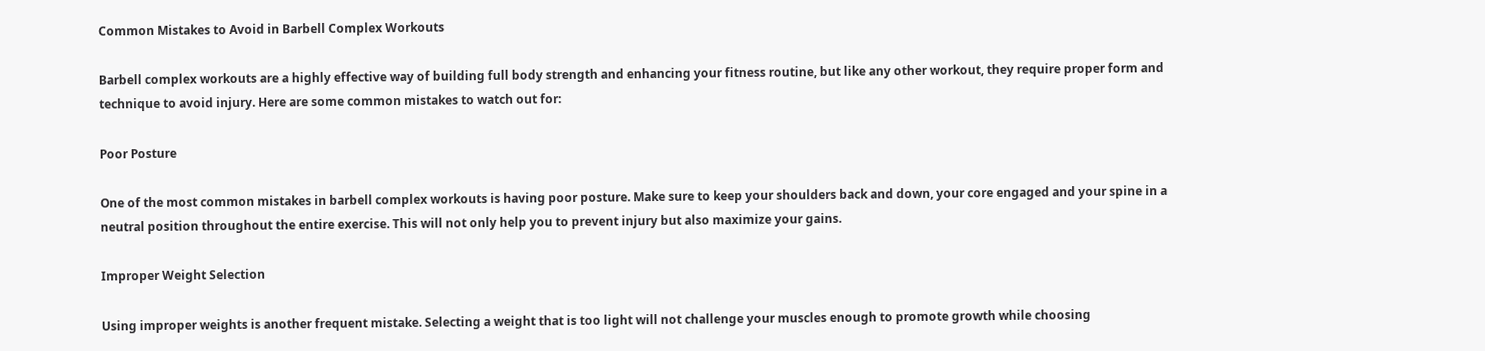Common Mistakes to Avoid in Barbell Complex Workouts

Barbell complex workouts are a highly effective way of building full body strength and enhancing your fitness routine, but like any other workout, they require proper form and technique to avoid injury. Here are some common mistakes to watch out for:

Poor Posture

One of the most common mistakes in barbell complex workouts is having poor posture. Make sure to keep your shoulders back and down, your core engaged and your spine in a neutral position throughout the entire exercise. This will not only help you to prevent injury but also maximize your gains.

Improper Weight Selection

Using improper weights is another frequent mistake. Selecting a weight that is too light will not challenge your muscles enough to promote growth while choosing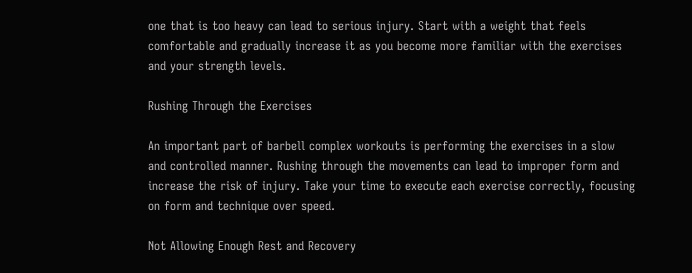one that is too heavy can lead to serious injury. Start with a weight that feels comfortable and gradually increase it as you become more familiar with the exercises and your strength levels.

Rushing Through the Exercises

An important part of barbell complex workouts is performing the exercises in a slow and controlled manner. Rushing through the movements can lead to improper form and increase the risk of injury. Take your time to execute each exercise correctly, focusing on form and technique over speed.

Not Allowing Enough Rest and Recovery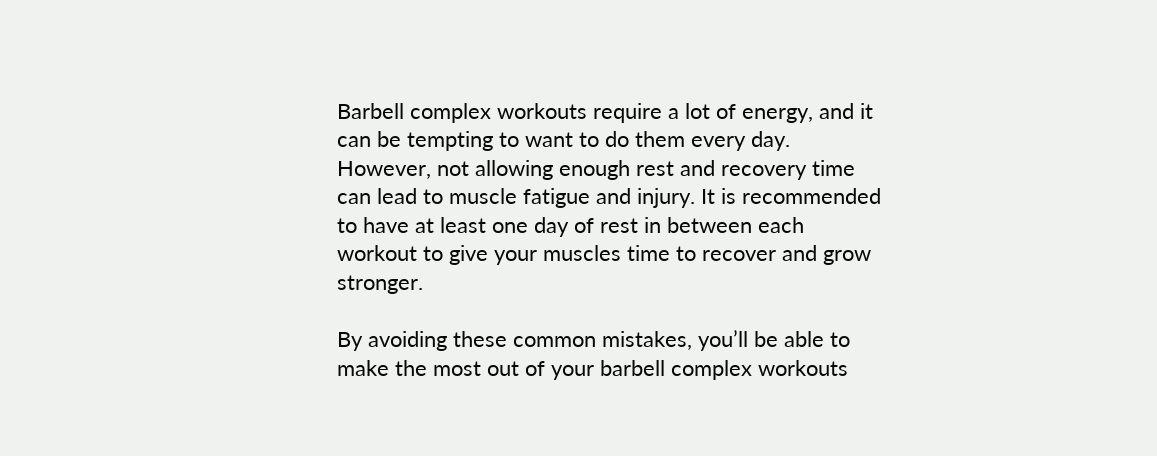Barbell complex workouts require a lot of energy, and it can be tempting to want to do them every day. However, not allowing enough rest and recovery time can lead to muscle fatigue and injury. It is recommended to have at least one day of rest in between each workout to give your muscles time to recover and grow stronger.

By avoiding these common mistakes, you’ll be able to make the most out of your barbell complex workouts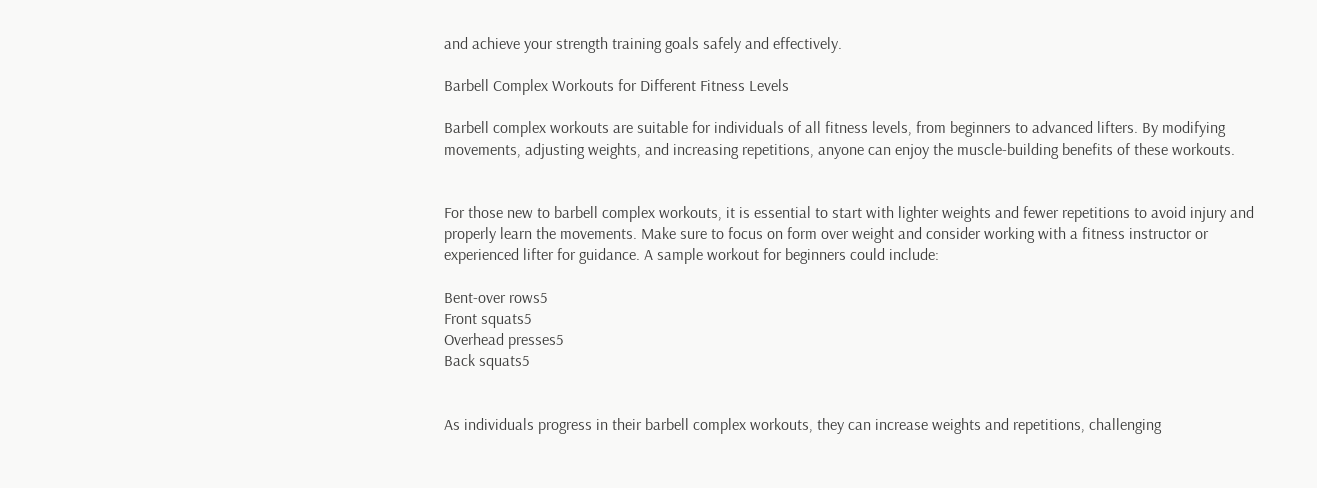and achieve your strength training goals safely and effectively.

Barbell Complex Workouts for Different Fitness Levels

Barbell complex workouts are suitable for individuals of all fitness levels, from beginners to advanced lifters. By modifying movements, adjusting weights, and increasing repetitions, anyone can enjoy the muscle-building benefits of these workouts.


For those new to barbell complex workouts, it is essential to start with lighter weights and fewer repetitions to avoid injury and properly learn the movements. Make sure to focus on form over weight and consider working with a fitness instructor or experienced lifter for guidance. A sample workout for beginners could include:

Bent-over rows5
Front squats5
Overhead presses5
Back squats5


As individuals progress in their barbell complex workouts, they can increase weights and repetitions, challenging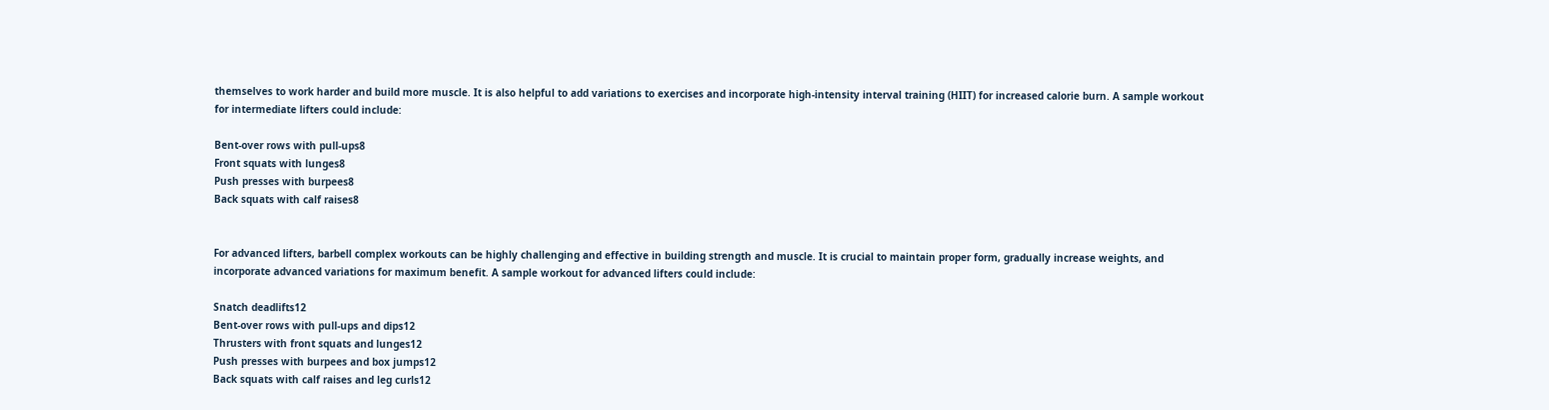themselves to work harder and build more muscle. It is also helpful to add variations to exercises and incorporate high-intensity interval training (HIIT) for increased calorie burn. A sample workout for intermediate lifters could include:

Bent-over rows with pull-ups8
Front squats with lunges8
Push presses with burpees8
Back squats with calf raises8


For advanced lifters, barbell complex workouts can be highly challenging and effective in building strength and muscle. It is crucial to maintain proper form, gradually increase weights, and incorporate advanced variations for maximum benefit. A sample workout for advanced lifters could include:

Snatch deadlifts12
Bent-over rows with pull-ups and dips12
Thrusters with front squats and lunges12
Push presses with burpees and box jumps12
Back squats with calf raises and leg curls12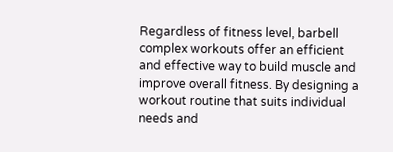Regardless of fitness level, barbell complex workouts offer an efficient and effective way to build muscle and improve overall fitness. By designing a workout routine that suits individual needs and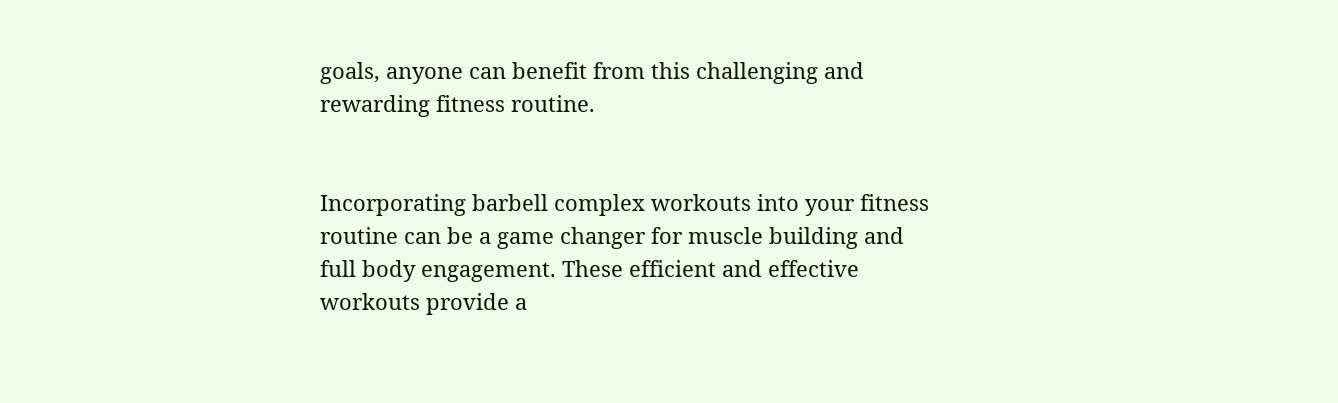goals, anyone can benefit from this challenging and rewarding fitness routine.


Incorporating barbell complex workouts into your fitness routine can be a game changer for muscle building and full body engagement. These efficient and effective workouts provide a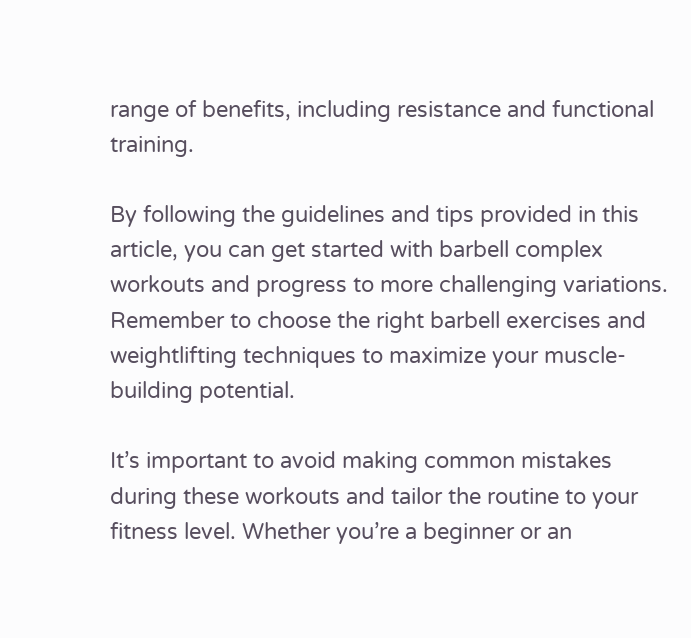range of benefits, including resistance and functional training.

By following the guidelines and tips provided in this article, you can get started with barbell complex workouts and progress to more challenging variations. Remember to choose the right barbell exercises and weightlifting techniques to maximize your muscle-building potential.

It’s important to avoid making common mistakes during these workouts and tailor the routine to your fitness level. Whether you’re a beginner or an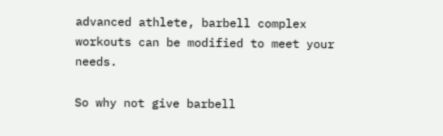advanced athlete, barbell complex workouts can be modified to meet your needs.

So why not give barbell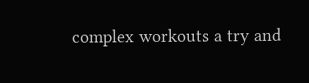complex workouts a try and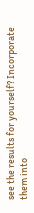see the results for yourself? Incorporate them into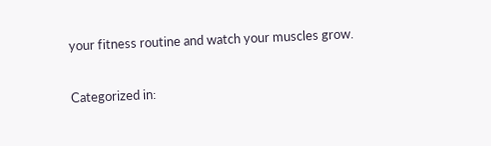your fitness routine and watch your muscles grow.

Categorized in: